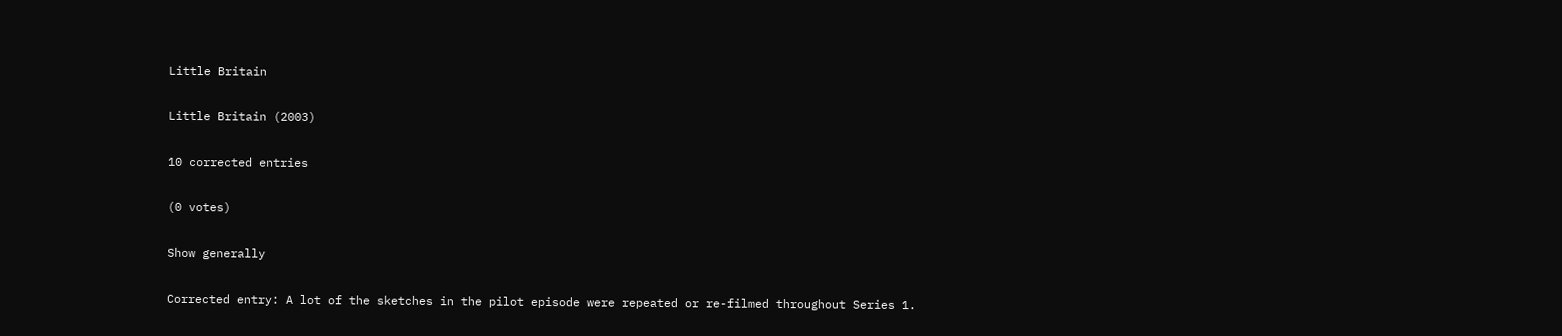Little Britain

Little Britain (2003)

10 corrected entries

(0 votes)

Show generally

Corrected entry: A lot of the sketches in the pilot episode were repeated or re-filmed throughout Series 1.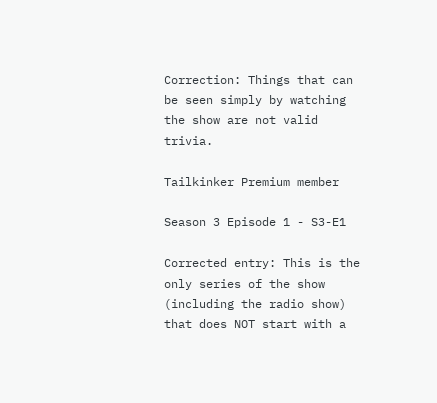Correction: Things that can be seen simply by watching the show are not valid trivia.

Tailkinker Premium member

Season 3 Episode 1 - S3-E1

Corrected entry: This is the only series of the show (including the radio show) that does NOT start with a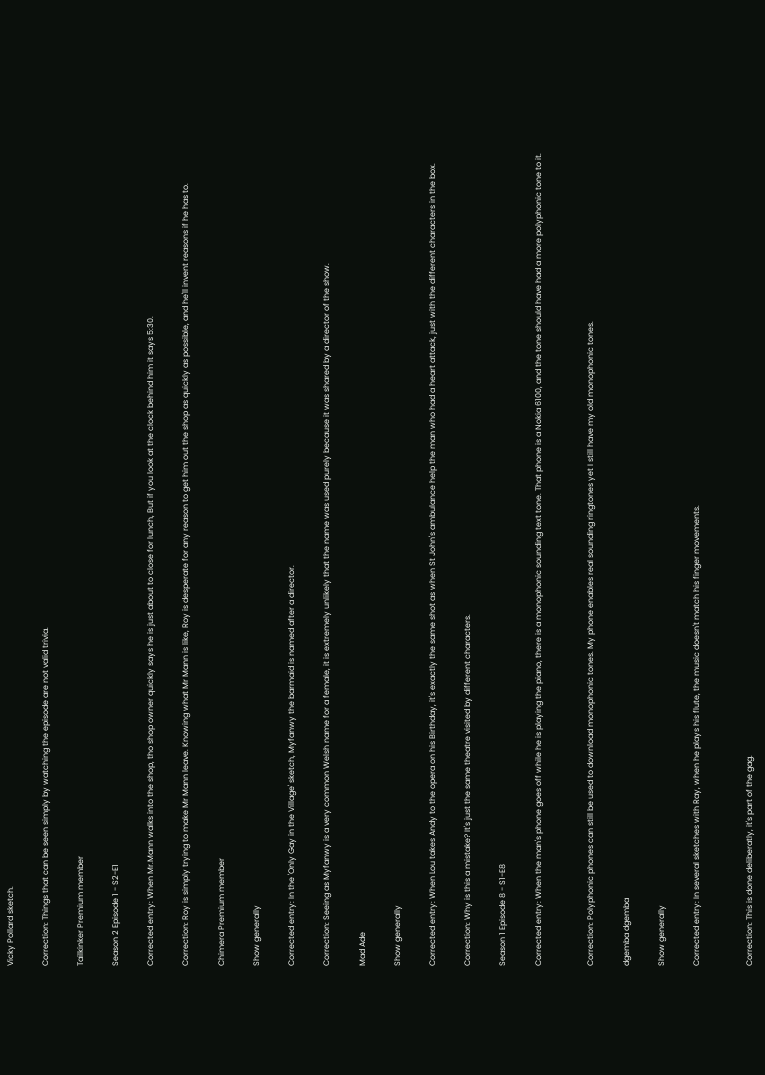Vicky Pollard sketch.

Correction: Things that can be seen simply by watching the episode are not valid trivia.

Tailkinker Premium member

Season 2 Episode 1 - S2-E1

Corrected entry: When Mr.Mann walks into the shop, tho shop owner quickly says he is just about to close for lunch, But if you look at the clock behind him it says 5:30.

Correction: Roy is simply trying to make Mr Mann leave. Knowing what Mr Mann is like, Roy is desperate for any reason to get him out the shop as quickly as possible, and he'll invent reasons if he has to.

Chimera Premium member

Show generally

Corrected entry: In the 'Only Gay in the Village' sketch, Myfanwy the barmaid is named after a director.

Correction: Seeing as Myfanwy is a very common Welsh name for a female, it is extremely unlikely that the name was used purely because it was shared by a director of the show.

Mad Ade

Show generally

Corrected entry: When Lou takes Andy to the opera on his Birthday, it's exactly the same shot as when St John's ambulance help the man who had a heart attack, just with the different characters in the box.

Correction: Why is this a mistake? It's just the same theatre visited by different characters.

Season 1 Episode 8 - S1-E8

Corrected entry: When the man's phone goes off while he is playing the piano, there is a monophonic sounding text tone. That phone is a Nokia 6100, and the tone should have had a more polyphonic tone to it.


Correction: Polyphonic phones can still be used to download monophonic tones. My phone enables real sounding ringtones yet I still have my old monophonic tones.

dgemba dgemba

Show generally

Corrected entry: In several sketches with Ray, when he plays his flute, the music doesn't match his finger movements.


Correction: This is done deliberatly, it's part of the gag.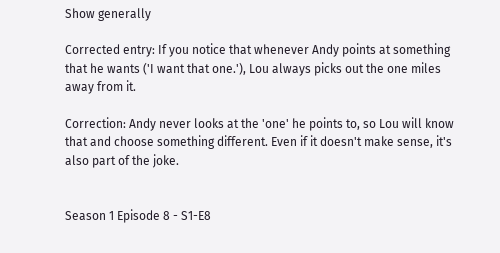Show generally

Corrected entry: If you notice that whenever Andy points at something that he wants ('I want that one.'), Lou always picks out the one miles away from it.

Correction: Andy never looks at the 'one' he points to, so Lou will know that and choose something different. Even if it doesn't make sense, it's also part of the joke.


Season 1 Episode 8 - S1-E8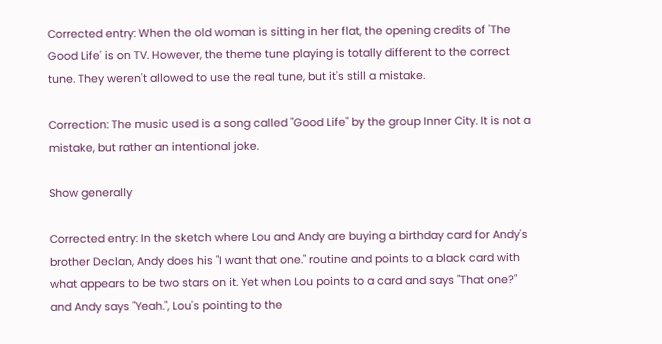Corrected entry: When the old woman is sitting in her flat, the opening credits of 'The Good Life' is on TV. However, the theme tune playing is totally different to the correct tune. They weren't allowed to use the real tune, but it's still a mistake.

Correction: The music used is a song called "Good Life" by the group Inner City. It is not a mistake, but rather an intentional joke.

Show generally

Corrected entry: In the sketch where Lou and Andy are buying a birthday card for Andy's brother Declan, Andy does his "I want that one." routine and points to a black card with what appears to be two stars on it. Yet when Lou points to a card and says "That one?" and Andy says "Yeah.", Lou's pointing to the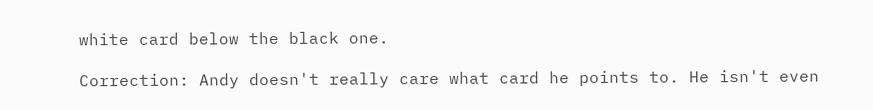white card below the black one.

Correction: Andy doesn't really care what card he points to. He isn't even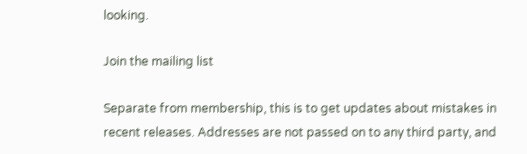looking.

Join the mailing list

Separate from membership, this is to get updates about mistakes in recent releases. Addresses are not passed on to any third party, and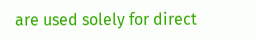are used solely for direct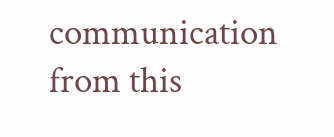communication from this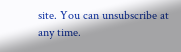site. You can unsubscribe at any time.